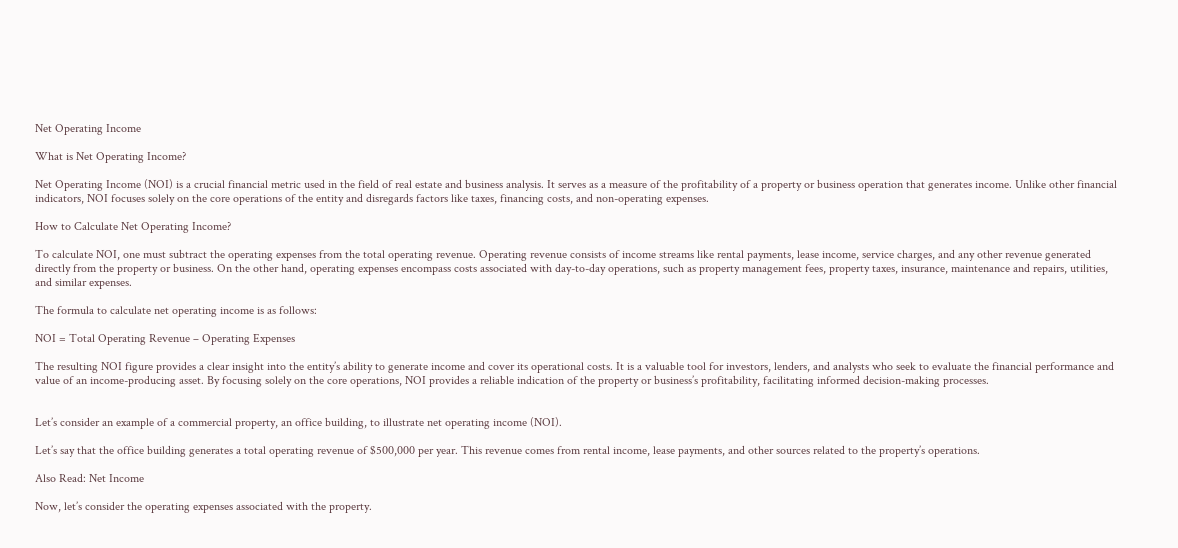Net Operating Income

What is Net Operating Income?

Net Operating Income (NOI) is a crucial financial metric used in the field of real estate and business analysis. It serves as a measure of the profitability of a property or business operation that generates income. Unlike other financial indicators, NOI focuses solely on the core operations of the entity and disregards factors like taxes, financing costs, and non-operating expenses.

How to Calculate Net Operating Income?

To calculate NOI, one must subtract the operating expenses from the total operating revenue. Operating revenue consists of income streams like rental payments, lease income, service charges, and any other revenue generated directly from the property or business. On the other hand, operating expenses encompass costs associated with day-to-day operations, such as property management fees, property taxes, insurance, maintenance and repairs, utilities, and similar expenses.

The formula to calculate net operating income is as follows:

NOI = Total Operating Revenue – Operating Expenses

The resulting NOI figure provides a clear insight into the entity’s ability to generate income and cover its operational costs. It is a valuable tool for investors, lenders, and analysts who seek to evaluate the financial performance and value of an income-producing asset. By focusing solely on the core operations, NOI provides a reliable indication of the property or business’s profitability, facilitating informed decision-making processes.


Let’s consider an example of a commercial property, an office building, to illustrate net operating income (NOI).

Let’s say that the office building generates a total operating revenue of $500,000 per year. This revenue comes from rental income, lease payments, and other sources related to the property’s operations.

Also Read: Net Income

Now, let’s consider the operating expenses associated with the property.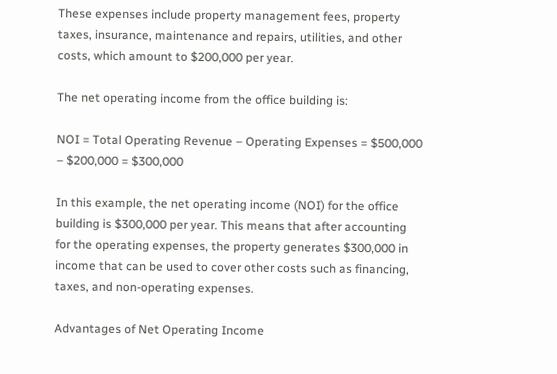These expenses include property management fees, property taxes, insurance, maintenance and repairs, utilities, and other costs, which amount to $200,000 per year.

The net operating income from the office building is:

NOI = Total Operating Revenue – Operating Expenses = $500,000 – $200,000 = $300,000

In this example, the net operating income (NOI) for the office building is $300,000 per year. This means that after accounting for the operating expenses, the property generates $300,000 in income that can be used to cover other costs such as financing, taxes, and non-operating expenses.

Advantages of Net Operating Income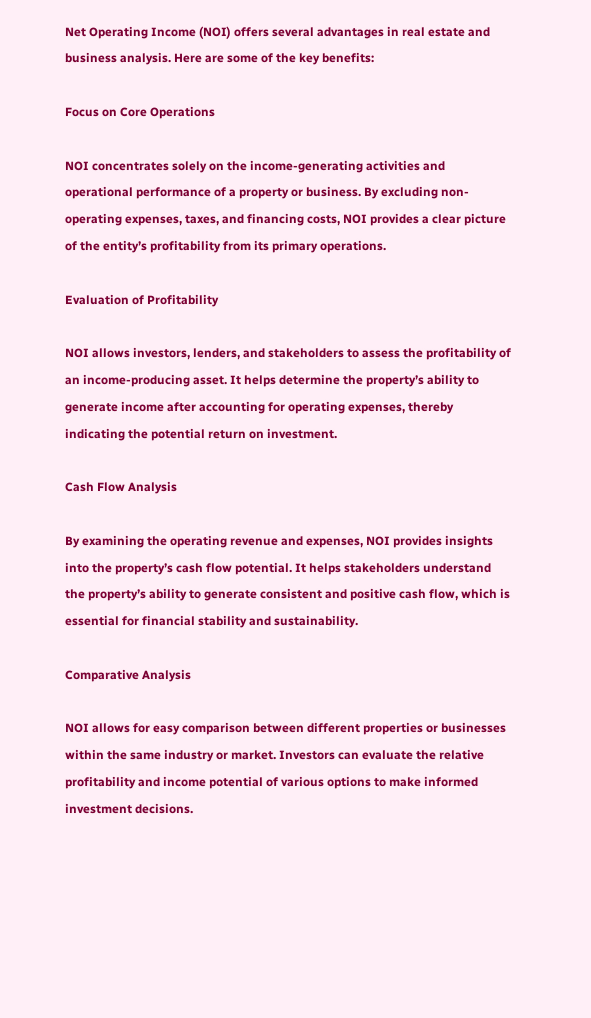Net Operating Income (NOI) offers several advantages in real estate and business analysis. Here are some of the key benefits:

Focus on Core Operations

NOI concentrates solely on the income-generating activities and operational performance of a property or business. By excluding non-operating expenses, taxes, and financing costs, NOI provides a clear picture of the entity’s profitability from its primary operations.

Evaluation of Profitability

NOI allows investors, lenders, and stakeholders to assess the profitability of an income-producing asset. It helps determine the property’s ability to generate income after accounting for operating expenses, thereby indicating the potential return on investment.

Cash Flow Analysis

By examining the operating revenue and expenses, NOI provides insights into the property’s cash flow potential. It helps stakeholders understand the property’s ability to generate consistent and positive cash flow, which is essential for financial stability and sustainability.

Comparative Analysis

NOI allows for easy comparison between different properties or businesses within the same industry or market. Investors can evaluate the relative profitability and income potential of various options to make informed investment decisions.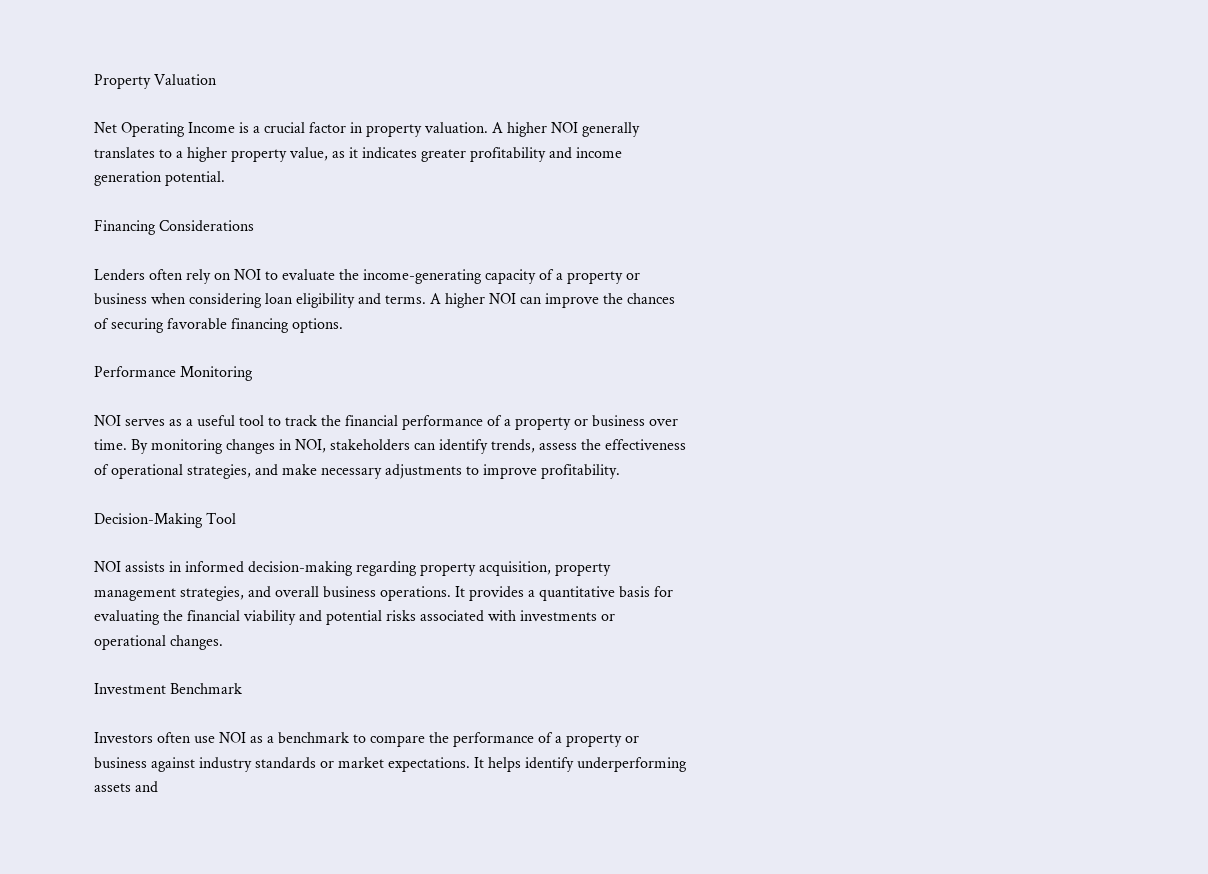Property Valuation

Net Operating Income is a crucial factor in property valuation. A higher NOI generally translates to a higher property value, as it indicates greater profitability and income generation potential.

Financing Considerations

Lenders often rely on NOI to evaluate the income-generating capacity of a property or business when considering loan eligibility and terms. A higher NOI can improve the chances of securing favorable financing options.

Performance Monitoring

NOI serves as a useful tool to track the financial performance of a property or business over time. By monitoring changes in NOI, stakeholders can identify trends, assess the effectiveness of operational strategies, and make necessary adjustments to improve profitability.

Decision-Making Tool

NOI assists in informed decision-making regarding property acquisition, property management strategies, and overall business operations. It provides a quantitative basis for evaluating the financial viability and potential risks associated with investments or operational changes.

Investment Benchmark

Investors often use NOI as a benchmark to compare the performance of a property or business against industry standards or market expectations. It helps identify underperforming assets and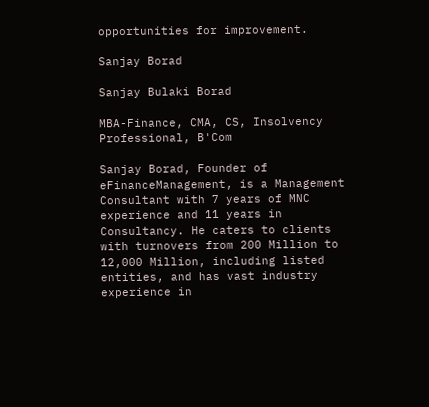opportunities for improvement.

Sanjay Borad

Sanjay Bulaki Borad

MBA-Finance, CMA, CS, Insolvency Professional, B'Com

Sanjay Borad, Founder of eFinanceManagement, is a Management Consultant with 7 years of MNC experience and 11 years in Consultancy. He caters to clients with turnovers from 200 Million to 12,000 Million, including listed entities, and has vast industry experience in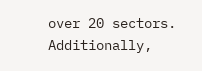over 20 sectors. Additionally,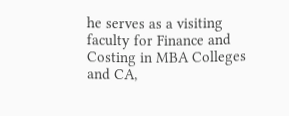he serves as a visiting faculty for Finance and Costing in MBA Colleges and CA,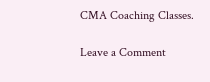CMA Coaching Classes.

Leave a Comment